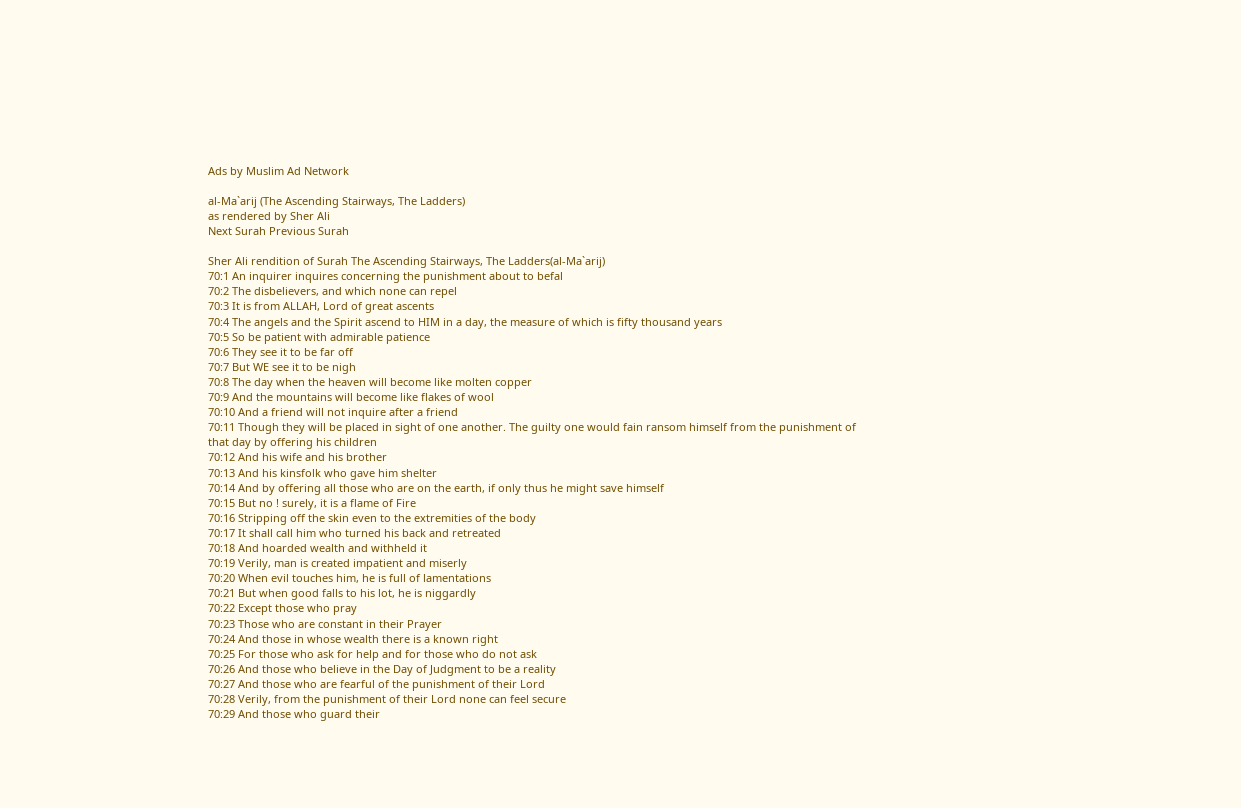Ads by Muslim Ad Network

al-Ma`arij (The Ascending Stairways, The Ladders)
as rendered by Sher Ali
Next Surah Previous Surah

Sher Ali rendition of Surah The Ascending Stairways, The Ladders(al-Ma`arij)
70:1 An inquirer inquires concerning the punishment about to befal
70:2 The disbelievers, and which none can repel
70:3 It is from ALLAH, Lord of great ascents
70:4 The angels and the Spirit ascend to HIM in a day, the measure of which is fifty thousand years
70:5 So be patient with admirable patience
70:6 They see it to be far off
70:7 But WE see it to be nigh
70:8 The day when the heaven will become like molten copper
70:9 And the mountains will become like flakes of wool
70:10 And a friend will not inquire after a friend
70:11 Though they will be placed in sight of one another. The guilty one would fain ransom himself from the punishment of that day by offering his children
70:12 And his wife and his brother
70:13 And his kinsfolk who gave him shelter
70:14 And by offering all those who are on the earth, if only thus he might save himself
70:15 But no ! surely, it is a flame of Fire
70:16 Stripping off the skin even to the extremities of the body
70:17 It shall call him who turned his back and retreated
70:18 And hoarded wealth and withheld it
70:19 Verily, man is created impatient and miserly
70:20 When evil touches him, he is full of lamentations
70:21 But when good falls to his lot, he is niggardly
70:22 Except those who pray
70:23 Those who are constant in their Prayer
70:24 And those in whose wealth there is a known right
70:25 For those who ask for help and for those who do not ask
70:26 And those who believe in the Day of Judgment to be a reality
70:27 And those who are fearful of the punishment of their Lord
70:28 Verily, from the punishment of their Lord none can feel secure
70:29 And those who guard their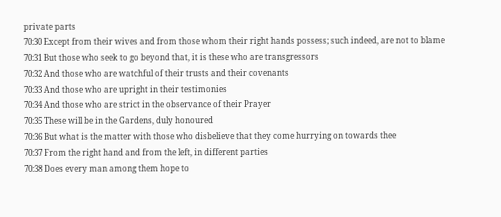private parts
70:30 Except from their wives and from those whom their right hands possess; such indeed, are not to blame
70:31 But those who seek to go beyond that, it is these who are transgressors
70:32 And those who are watchful of their trusts and their covenants
70:33 And those who are upright in their testimonies
70:34 And those who are strict in the observance of their Prayer
70:35 These will be in the Gardens, duly honoured
70:36 But what is the matter with those who disbelieve that they come hurrying on towards thee
70:37 From the right hand and from the left, in different parties
70:38 Does every man among them hope to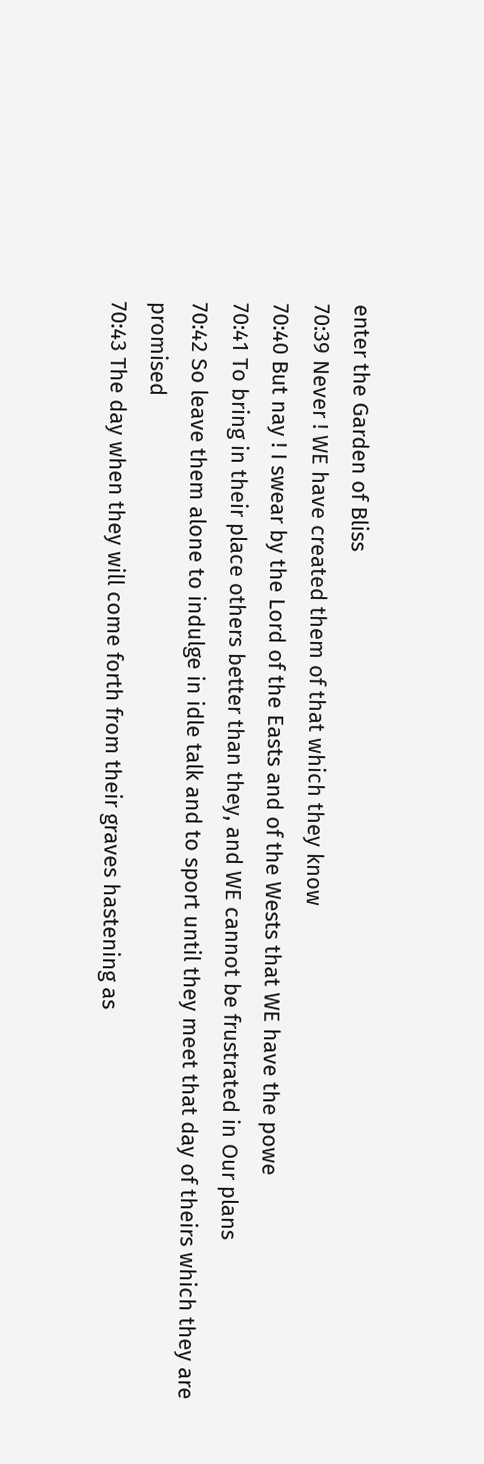enter the Garden of Bliss
70:39 Never ! WE have created them of that which they know
70:40 But nay ! I swear by the Lord of the Easts and of the Wests that WE have the powe
70:41 To bring in their place others better than they, and WE cannot be frustrated in Our plans
70:42 So leave them alone to indulge in idle talk and to sport until they meet that day of theirs which they are promised
70:43 The day when they will come forth from their graves hastening as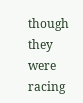though they were racing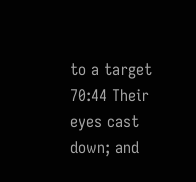to a target
70:44 Their eyes cast down; and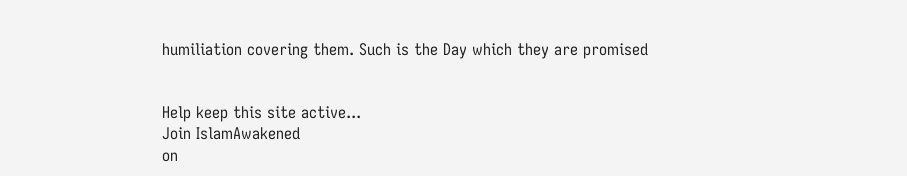humiliation covering them. Such is the Day which they are promised


Help keep this site active...
Join IslamAwakened
on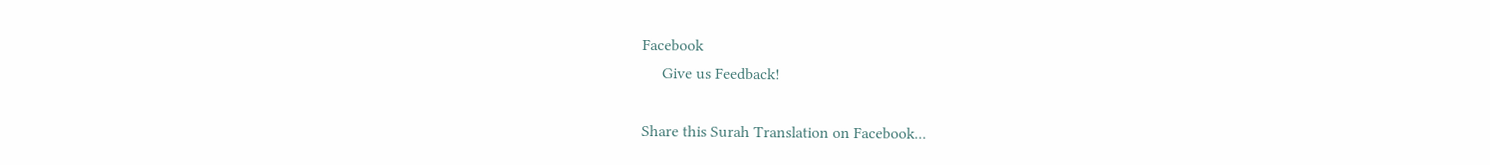Facebook
     Give us Feedback!

Share this Surah Translation on Facebook...